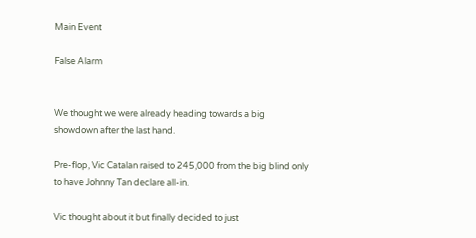Main Event

False Alarm


We thought we were already heading towards a big showdown after the last hand.

Pre-flop, Vic Catalan raised to 245,000 from the big blind only to have Johnny Tan declare all-in.

Vic thought about it but finally decided to just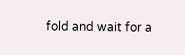fold and wait for a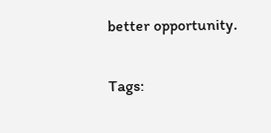better opportunity.

Tags: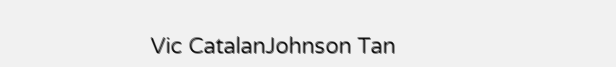Vic CatalanJohnson Tan